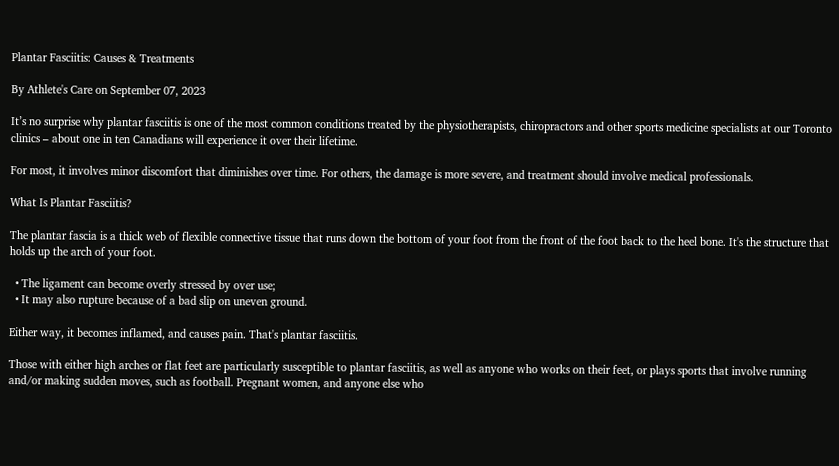Plantar Fasciitis: Causes & Treatments

By Athlete's Care on September 07, 2023

It’s no surprise why plantar fasciitis is one of the most common conditions treated by the physiotherapists, chiropractors and other sports medicine specialists at our Toronto clinics – about one in ten Canadians will experience it over their lifetime.

For most, it involves minor discomfort that diminishes over time. For others, the damage is more severe, and treatment should involve medical professionals.

What Is Plantar Fasciitis?

The plantar fascia is a thick web of flexible connective tissue that runs down the bottom of your foot from the front of the foot back to the heel bone. It's the structure that holds up the arch of your foot.

  • The ligament can become overly stressed by over use;
  • It may also rupture because of a bad slip on uneven ground.

Either way, it becomes inflamed, and causes pain. That's plantar fasciitis.

Those with either high arches or flat feet are particularly susceptible to plantar fasciitis, as well as anyone who works on their feet, or plays sports that involve running and/or making sudden moves, such as football. Pregnant women, and anyone else who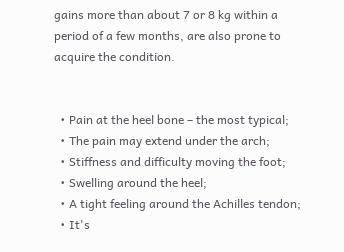gains more than about 7 or 8 kg within a period of a few months, are also prone to acquire the condition.


  • Pain at the heel bone – the most typical;
  • The pain may extend under the arch;
  • Stiffness and difficulty moving the foot;
  • Swelling around the heel;
  • A tight feeling around the Achilles tendon;
  • It's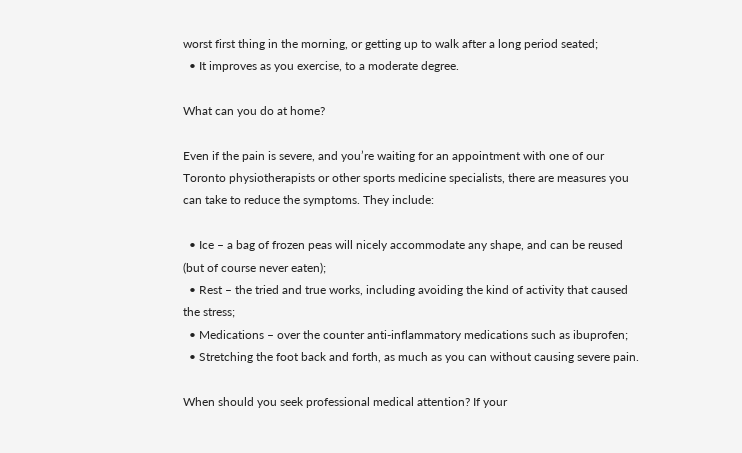worst first thing in the morning, or getting up to walk after a long period seated;
  • It improves as you exercise, to a moderate degree.

What can you do at home?

Even if the pain is severe, and you’re waiting for an appointment with one of our Toronto physiotherapists or other sports medicine specialists, there are measures you can take to reduce the symptoms. They include:

  • Ice – a bag of frozen peas will nicely accommodate any shape, and can be reused (but of course never eaten);
  • Rest – the tried and true works, including avoiding the kind of activity that caused the stress;
  • Medications – over the counter anti-inflammatory medications such as ibuprofen;
  • Stretching the foot back and forth, as much as you can without causing severe pain.

When should you seek professional medical attention? If your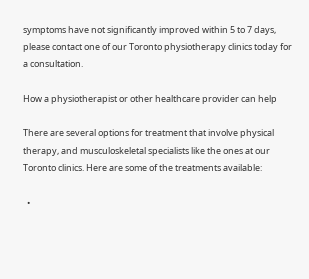symptoms have not significantly improved within 5 to 7 days, please contact one of our Toronto physiotherapy clinics today for a consultation.

How a physiotherapist or other healthcare provider can help

There are several options for treatment that involve physical therapy, and musculoskeletal specialists like the ones at our Toronto clinics. Here are some of the treatments available:

  •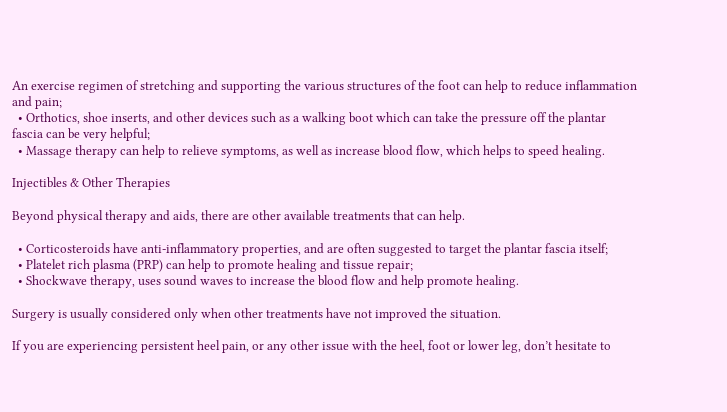An exercise regimen of stretching and supporting the various structures of the foot can help to reduce inflammation and pain;
  • Orthotics, shoe inserts, and other devices such as a walking boot which can take the pressure off the plantar fascia can be very helpful;
  • Massage therapy can help to relieve symptoms, as well as increase blood flow, which helps to speed healing.

Injectibles & Other Therapies

Beyond physical therapy and aids, there are other available treatments that can help.

  • Corticosteroids have anti-inflammatory properties, and are often suggested to target the plantar fascia itself;
  • Platelet rich plasma (PRP) can help to promote healing and tissue repair;
  • Shockwave therapy, uses sound waves to increase the blood flow and help promote healing.

Surgery is usually considered only when other treatments have not improved the situation.

If you are experiencing persistent heel pain, or any other issue with the heel, foot or lower leg, don’t hesitate to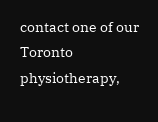contact one of our Toronto physiotherapy,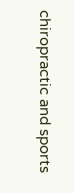chiropractic and sports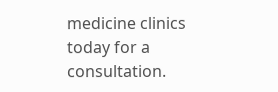medicine clinics today for a consultation.